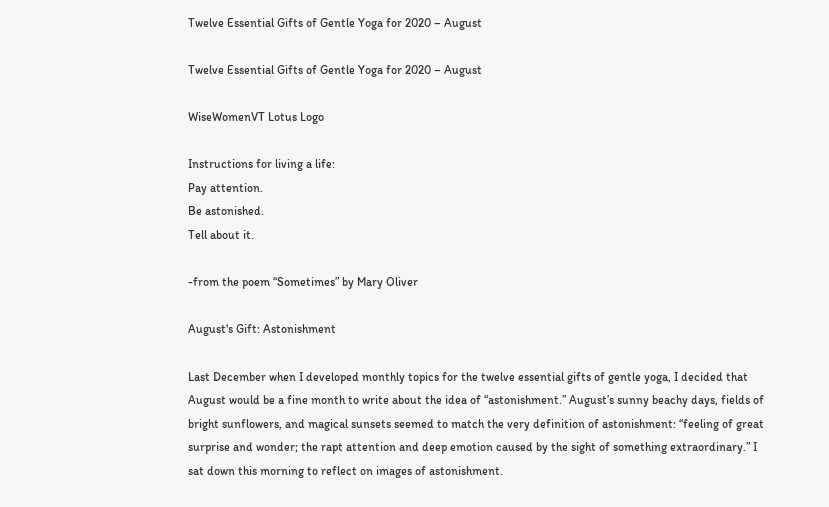Twelve Essential Gifts of Gentle Yoga for 2020 – August

Twelve Essential Gifts of Gentle Yoga for 2020 – August

WiseWomenVT Lotus Logo

Instructions for living a life:
Pay attention.
Be astonished.
Tell about it.

-from the poem “Sometimes” by Mary Oliver

August's Gift: Astonishment

Last December when I developed monthly topics for the twelve essential gifts of gentle yoga, I decided that August would be a fine month to write about the idea of “astonishment.” August’s sunny beachy days, fields of bright sunflowers, and magical sunsets seemed to match the very definition of astonishment: “feeling of great surprise and wonder; the rapt attention and deep emotion caused by the sight of something extraordinary.” I sat down this morning to reflect on images of astonishment.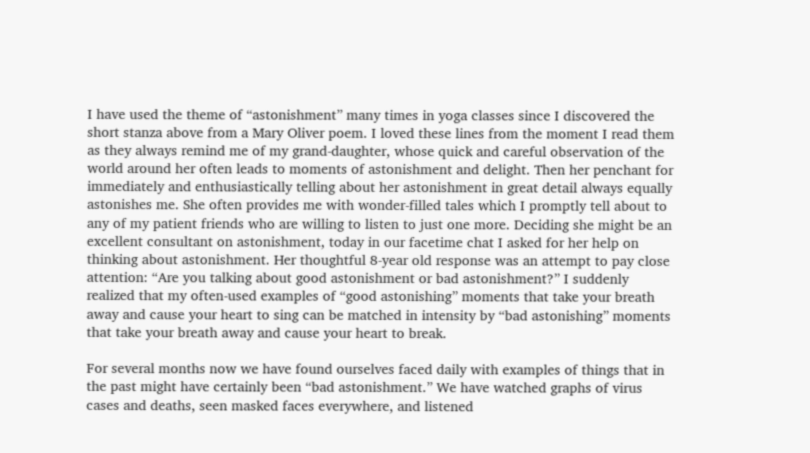I have used the theme of “astonishment” many times in yoga classes since I discovered the short stanza above from a Mary Oliver poem. I loved these lines from the moment I read them as they always remind me of my grand-daughter, whose quick and careful observation of the world around her often leads to moments of astonishment and delight. Then her penchant for immediately and enthusiastically telling about her astonishment in great detail always equally astonishes me. She often provides me with wonder-filled tales which I promptly tell about to any of my patient friends who are willing to listen to just one more. Deciding she might be an excellent consultant on astonishment, today in our facetime chat I asked for her help on thinking about astonishment. Her thoughtful 8-year old response was an attempt to pay close attention: “Are you talking about good astonishment or bad astonishment?” I suddenly realized that my often-used examples of “good astonishing” moments that take your breath away and cause your heart to sing can be matched in intensity by “bad astonishing” moments that take your breath away and cause your heart to break.

For several months now we have found ourselves faced daily with examples of things that in the past might have certainly been “bad astonishment.” We have watched graphs of virus cases and deaths, seen masked faces everywhere, and listened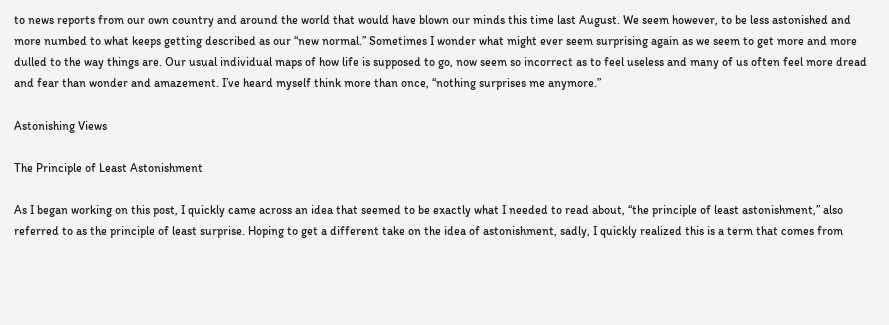to news reports from our own country and around the world that would have blown our minds this time last August. We seem however, to be less astonished and more numbed to what keeps getting described as our “new normal.” Sometimes I wonder what might ever seem surprising again as we seem to get more and more dulled to the way things are. Our usual individual maps of how life is supposed to go, now seem so incorrect as to feel useless and many of us often feel more dread and fear than wonder and amazement. I’ve heard myself think more than once, “nothing surprises me anymore.”

Astonishing Views

The Principle of Least Astonishment

As I began working on this post, I quickly came across an idea that seemed to be exactly what I needed to read about, “the principle of least astonishment,” also referred to as the principle of least surprise. Hoping to get a different take on the idea of astonishment, sadly, I quickly realized this is a term that comes from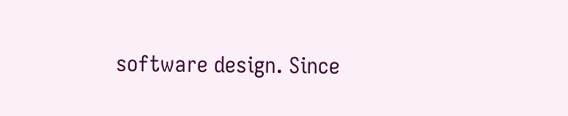software design. Since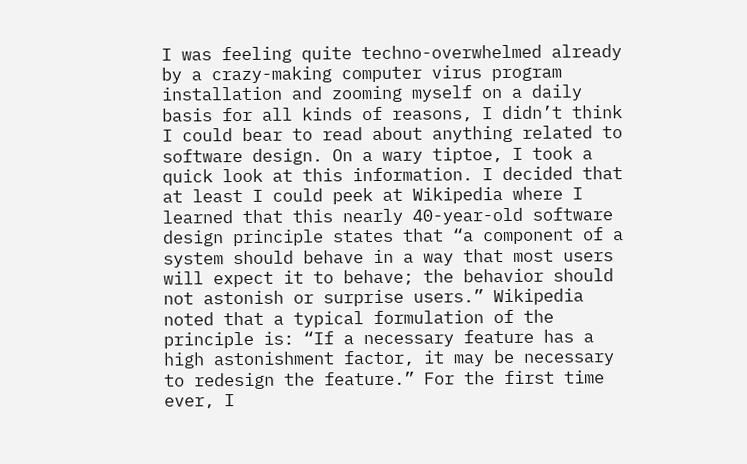I was feeling quite techno-overwhelmed already by a crazy-making computer virus program installation and zooming myself on a daily basis for all kinds of reasons, I didn’t think I could bear to read about anything related to software design. On a wary tiptoe, I took a quick look at this information. I decided that at least I could peek at Wikipedia where I learned that this nearly 40-year-old software design principle states that “a component of a system should behave in a way that most users will expect it to behave; the behavior should not astonish or surprise users.” Wikipedia noted that a typical formulation of the principle is: “If a necessary feature has a high astonishment factor, it may be necessary to redesign the feature.” For the first time ever, I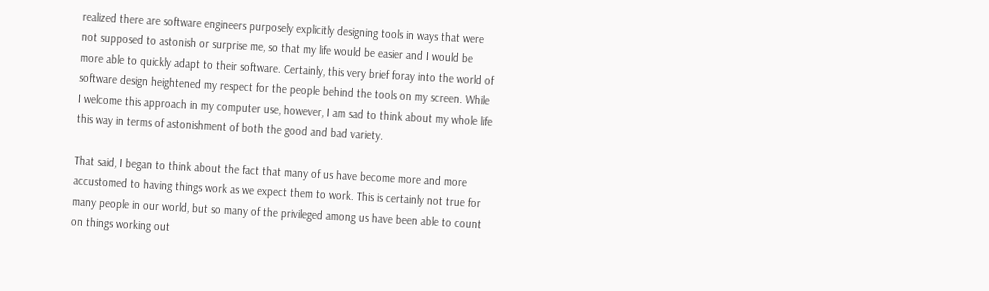realized there are software engineers purposely explicitly designing tools in ways that were not supposed to astonish or surprise me, so that my life would be easier and I would be more able to quickly adapt to their software. Certainly, this very brief foray into the world of software design heightened my respect for the people behind the tools on my screen. While I welcome this approach in my computer use, however, I am sad to think about my whole life this way in terms of astonishment of both the good and bad variety.

That said, I began to think about the fact that many of us have become more and more accustomed to having things work as we expect them to work. This is certainly not true for many people in our world, but so many of the privileged among us have been able to count on things working out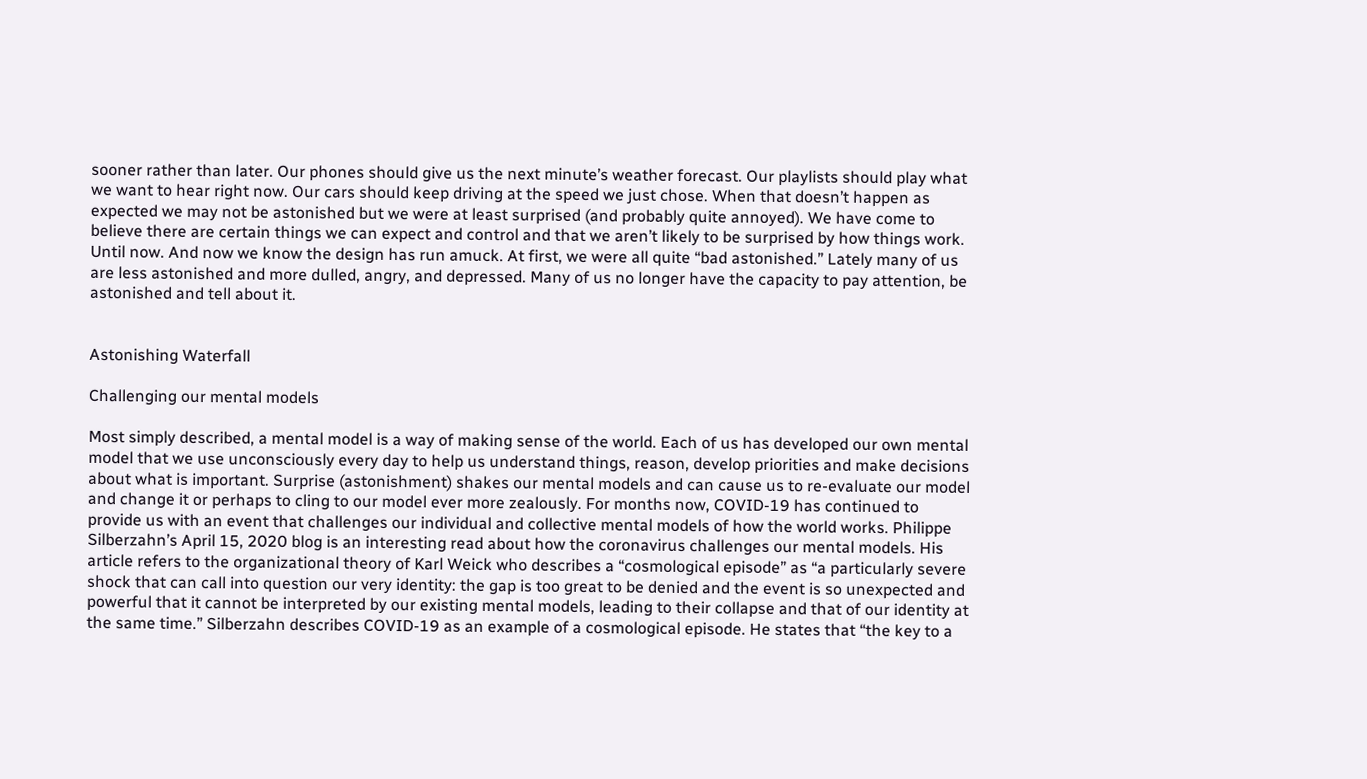sooner rather than later. Our phones should give us the next minute’s weather forecast. Our playlists should play what we want to hear right now. Our cars should keep driving at the speed we just chose. When that doesn’t happen as expected we may not be astonished but we were at least surprised (and probably quite annoyed). We have come to believe there are certain things we can expect and control and that we aren’t likely to be surprised by how things work. Until now. And now we know the design has run amuck. At first, we were all quite “bad astonished.” Lately many of us are less astonished and more dulled, angry, and depressed. Many of us no longer have the capacity to pay attention, be astonished and tell about it.


Astonishing Waterfall

Challenging our mental models

Most simply described, a mental model is a way of making sense of the world. Each of us has developed our own mental model that we use unconsciously every day to help us understand things, reason, develop priorities and make decisions about what is important. Surprise (astonishment) shakes our mental models and can cause us to re-evaluate our model and change it or perhaps to cling to our model ever more zealously. For months now, COVID-19 has continued to provide us with an event that challenges our individual and collective mental models of how the world works. Philippe Silberzahn’s April 15, 2020 blog is an interesting read about how the coronavirus challenges our mental models. His article refers to the organizational theory of Karl Weick who describes a “cosmological episode” as “a particularly severe shock that can call into question our very identity: the gap is too great to be denied and the event is so unexpected and powerful that it cannot be interpreted by our existing mental models, leading to their collapse and that of our identity at the same time.” Silberzahn describes COVID-19 as an example of a cosmological episode. He states that “the key to a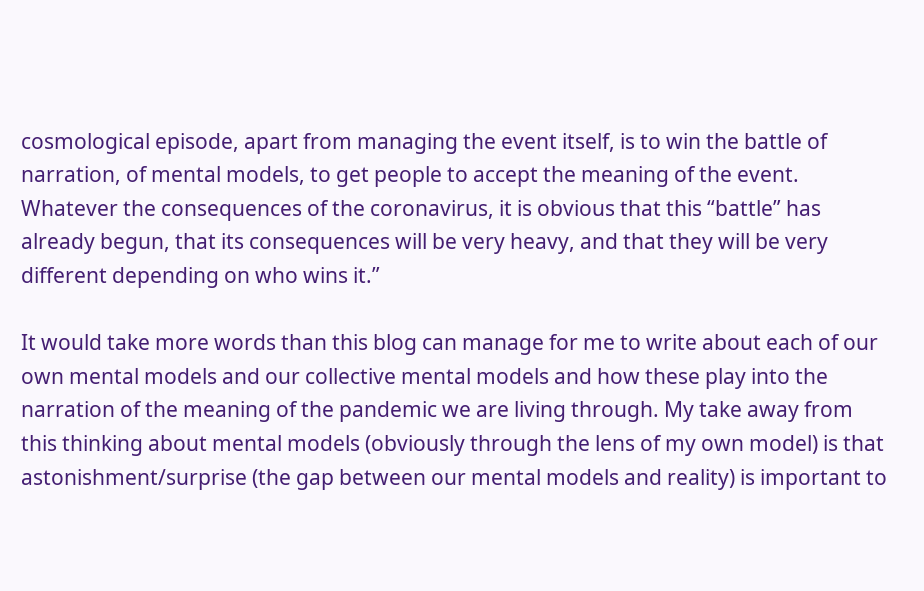cosmological episode, apart from managing the event itself, is to win the battle of narration, of mental models, to get people to accept the meaning of the event. Whatever the consequences of the coronavirus, it is obvious that this “battle” has already begun, that its consequences will be very heavy, and that they will be very different depending on who wins it.”

It would take more words than this blog can manage for me to write about each of our own mental models and our collective mental models and how these play into the narration of the meaning of the pandemic we are living through. My take away from this thinking about mental models (obviously through the lens of my own model) is that astonishment/surprise (the gap between our mental models and reality) is important to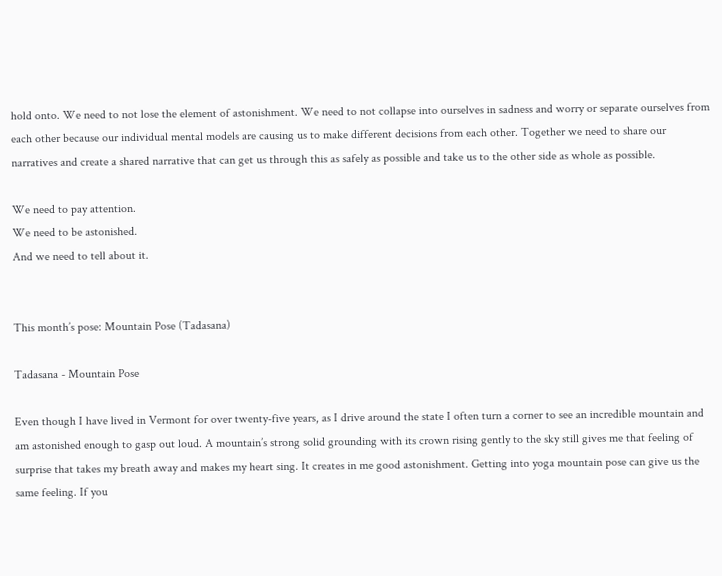hold onto. We need to not lose the element of astonishment. We need to not collapse into ourselves in sadness and worry or separate ourselves from each other because our individual mental models are causing us to make different decisions from each other. Together we need to share our narratives and create a shared narrative that can get us through this as safely as possible and take us to the other side as whole as possible.

We need to pay attention.
We need to be astonished.
And we need to tell about it.


This month’s pose: Mountain Pose (Tadasana)

Tadasana - Mountain Pose

Even though I have lived in Vermont for over twenty-five years, as I drive around the state I often turn a corner to see an incredible mountain and am astonished enough to gasp out loud. A mountain’s strong solid grounding with its crown rising gently to the sky still gives me that feeling of surprise that takes my breath away and makes my heart sing. It creates in me good astonishment. Getting into yoga mountain pose can give us the same feeling. If you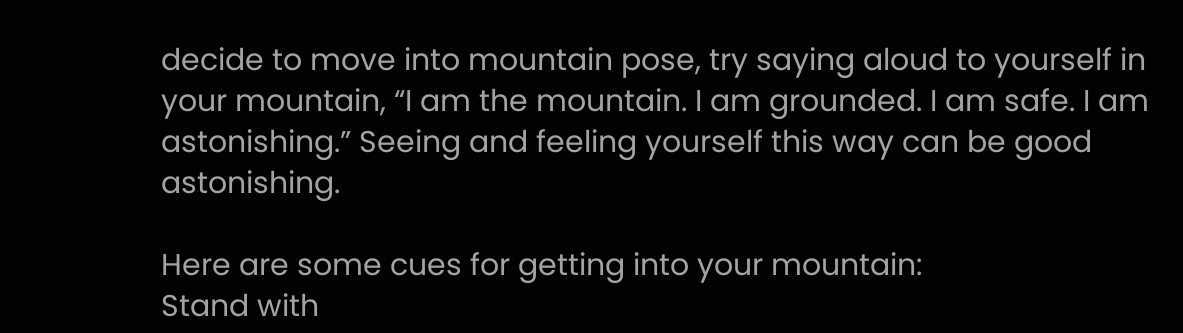decide to move into mountain pose, try saying aloud to yourself in your mountain, “I am the mountain. I am grounded. I am safe. I am astonishing.” Seeing and feeling yourself this way can be good astonishing.

Here are some cues for getting into your mountain:
Stand with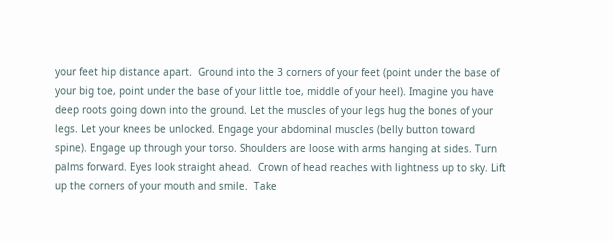your feet hip distance apart.  Ground into the 3 corners of your feet (point under the base of your big toe, point under the base of your little toe, middle of your heel). Imagine you have deep roots going down into the ground. Let the muscles of your legs hug the bones of your legs. Let your knees be unlocked. Engage your abdominal muscles (belly button toward spine). Engage up through your torso. Shoulders are loose with arms hanging at sides. Turn palms forward. Eyes look straight ahead.  Crown of head reaches with lightness up to sky. Lift up the corners of your mouth and smile.  Take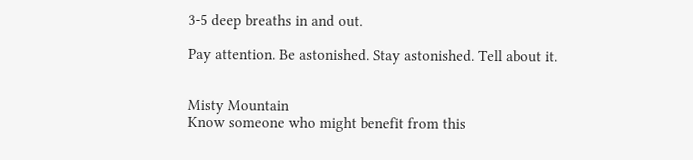3-5 deep breaths in and out.

Pay attention. Be astonished. Stay astonished. Tell about it.


Misty Mountain
Know someone who might benefit from this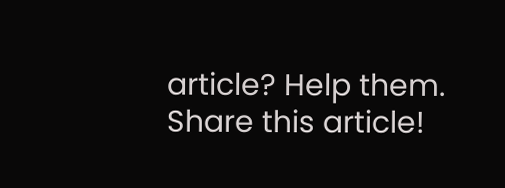article? Help them. Share this article!